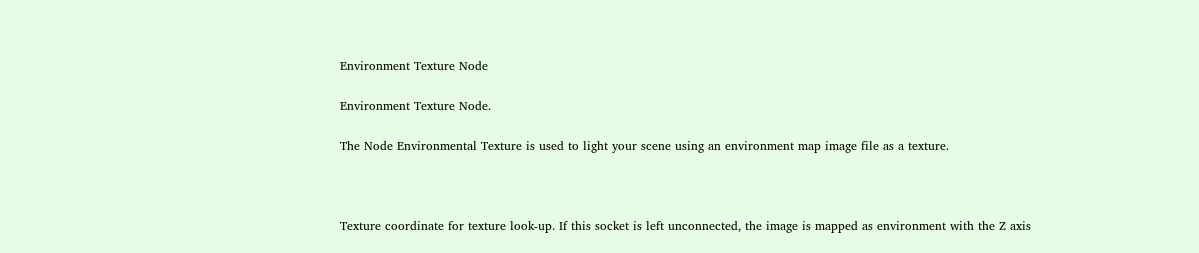Environment Texture Node

Environment Texture Node.

The Node Environmental Texture is used to light your scene using an environment map image file as a texture.



Texture coordinate for texture look-up. If this socket is left unconnected, the image is mapped as environment with the Z axis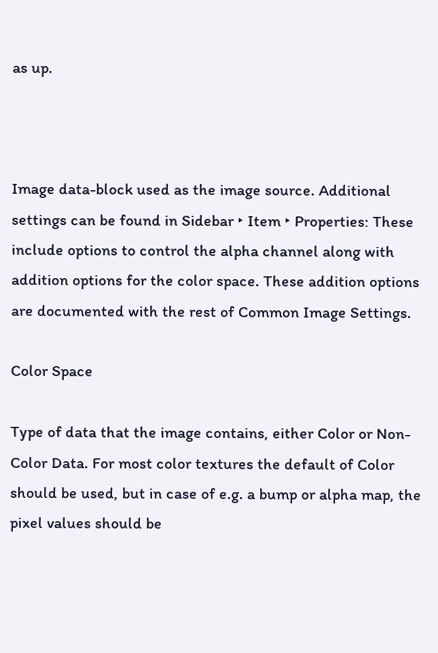as up.



Image data-block used as the image source. Additional settings can be found in Sidebar ‣ Item ‣ Properties: These include options to control the alpha channel along with addition options for the color space. These addition options are documented with the rest of Common Image Settings.

Color Space

Type of data that the image contains, either Color or Non-Color Data. For most color textures the default of Color should be used, but in case of e.g. a bump or alpha map, the pixel values should be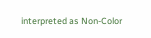interpreted as Non-Color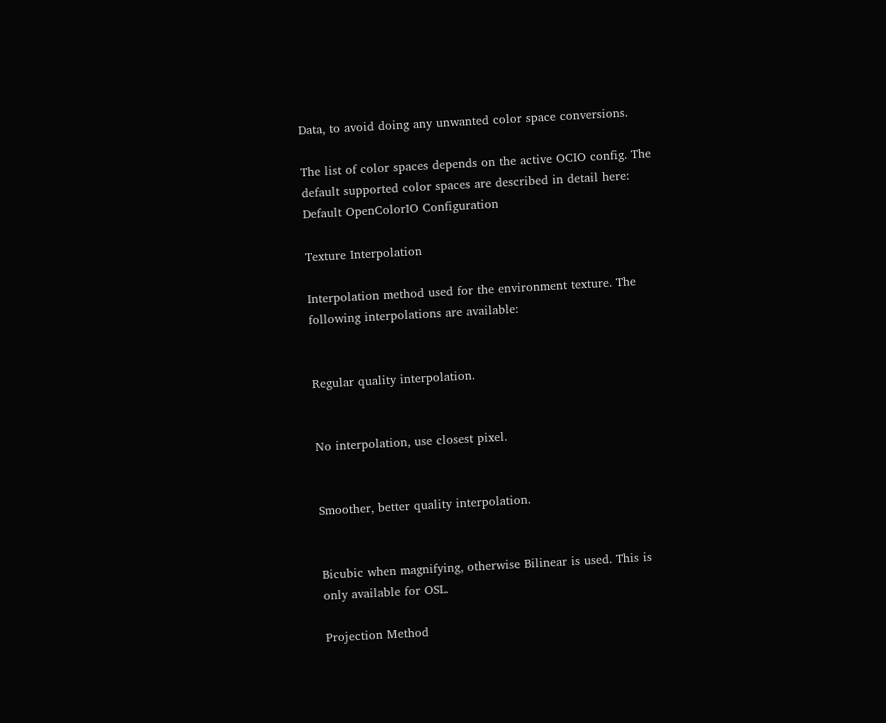Data, to avoid doing any unwanted color space conversions.

The list of color spaces depends on the active OCIO config. The default supported color spaces are described in detail here: Default OpenColorIO Configuration

Texture Interpolation

Interpolation method used for the environment texture. The following interpolations are available:


Regular quality interpolation.


No interpolation, use closest pixel.


Smoother, better quality interpolation.


Bicubic when magnifying, otherwise Bilinear is used. This is only available for OSL.

Projection Method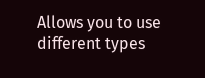Allows you to use different types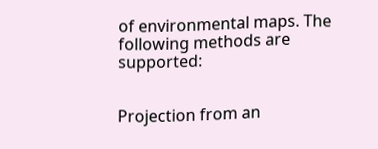of environmental maps. The following methods are supported:


Projection from an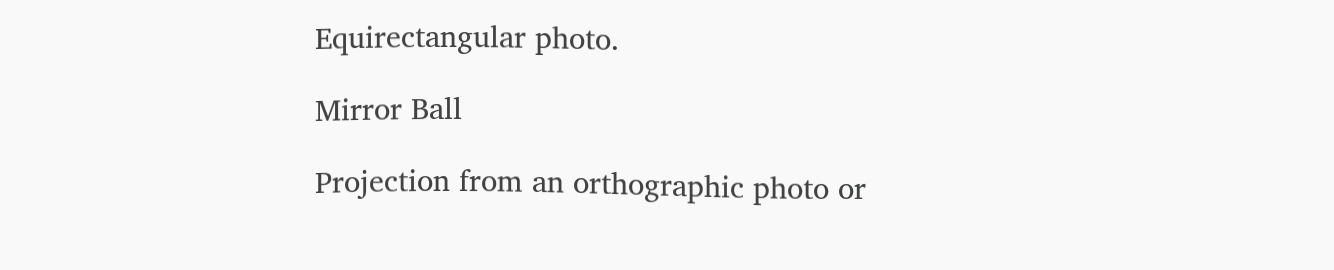Equirectangular photo.

Mirror Ball

Projection from an orthographic photo or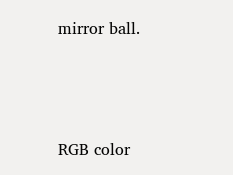mirror ball.



RGB color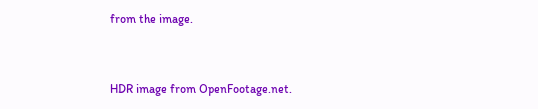from the image.



HDR image from OpenFootage.net.